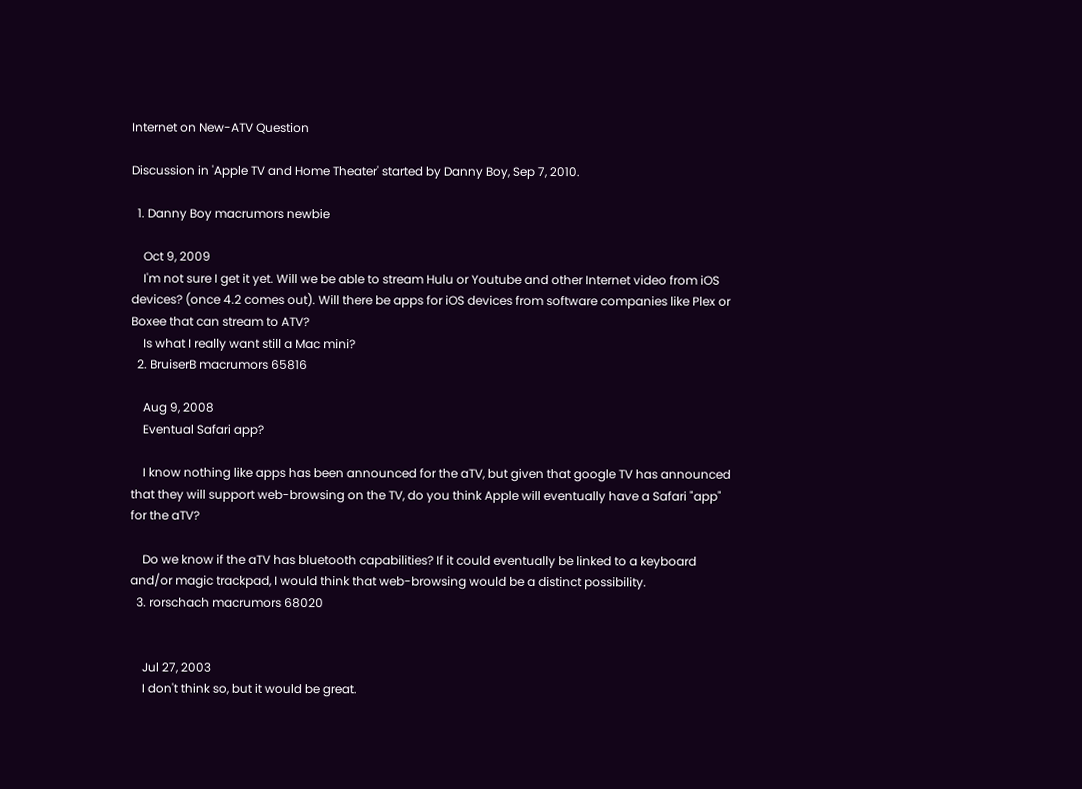Internet on New-ATV Question

Discussion in 'Apple TV and Home Theater' started by Danny Boy, Sep 7, 2010.

  1. Danny Boy macrumors newbie

    Oct 9, 2009
    I'm not sure I get it yet. Will we be able to stream Hulu or Youtube and other Internet video from iOS devices? (once 4.2 comes out). Will there be apps for iOS devices from software companies like Plex or Boxee that can stream to ATV?
    Is what I really want still a Mac mini?
  2. BruiserB macrumors 65816

    Aug 9, 2008
    Eventual Safari app?

    I know nothing like apps has been announced for the aTV, but given that google TV has announced that they will support web-browsing on the TV, do you think Apple will eventually have a Safari "app" for the aTV?

    Do we know if the aTV has bluetooth capabilities? If it could eventually be linked to a keyboard and/or magic trackpad, I would think that web-browsing would be a distinct possibility.
  3. rorschach macrumors 68020


    Jul 27, 2003
    I don't think so, but it would be great.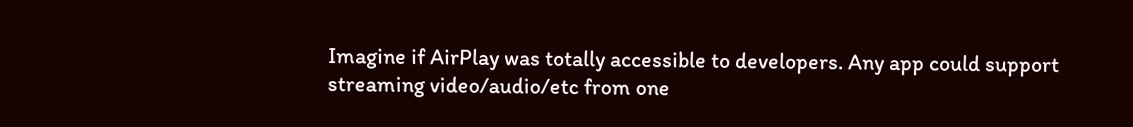Imagine if AirPlay was totally accessible to developers. Any app could support streaming video/audio/etc from one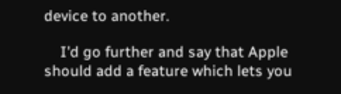device to another.

    I'd go further and say that Apple should add a feature which lets you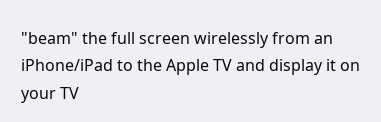"beam" the full screen wirelessly from an iPhone/iPad to the Apple TV and display it on your TV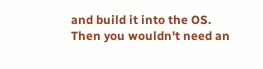and build it into the OS. Then you wouldn't need an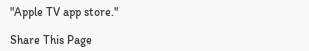"Apple TV app store."

Share This Page